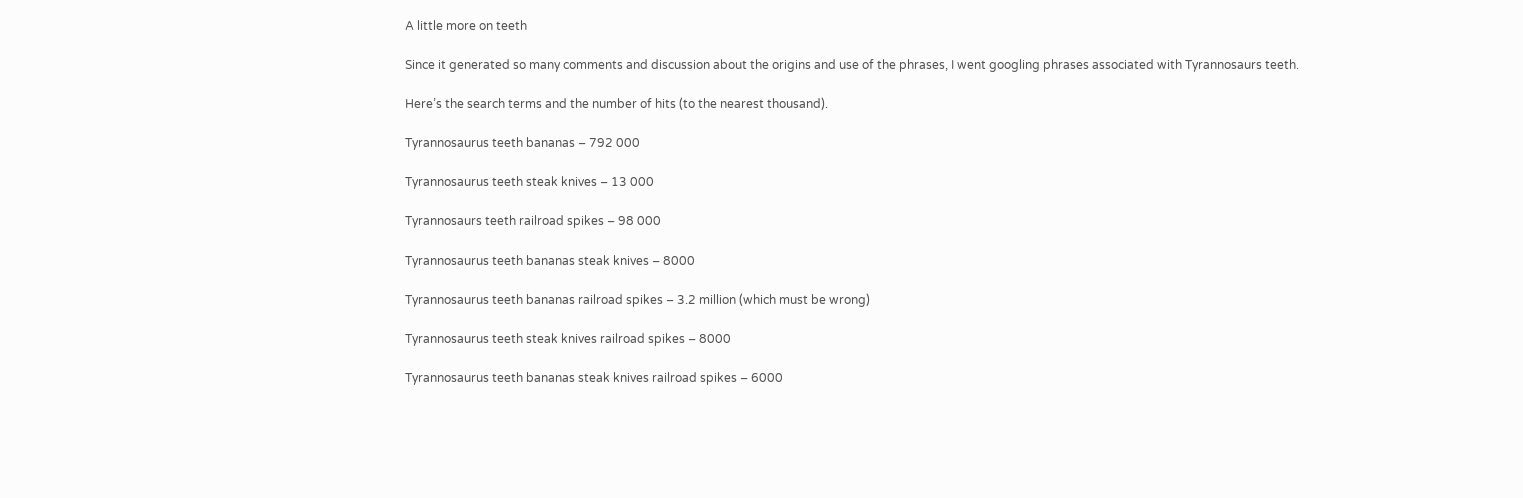A little more on teeth

Since it generated so many comments and discussion about the origins and use of the phrases, I went googling phrases associated with Tyrannosaurs teeth.

Here’s the search terms and the number of hits (to the nearest thousand).

Tyrannosaurus teeth bananas – 792 000

Tyrannosaurus teeth steak knives – 13 000

Tyrannosaurs teeth railroad spikes – 98 000

Tyrannosaurus teeth bananas steak knives – 8000

Tyrannosaurus teeth bananas railroad spikes – 3.2 million (which must be wrong)

Tyrannosaurus teeth steak knives railroad spikes – 8000

Tyrannosaurus teeth bananas steak knives railroad spikes – 6000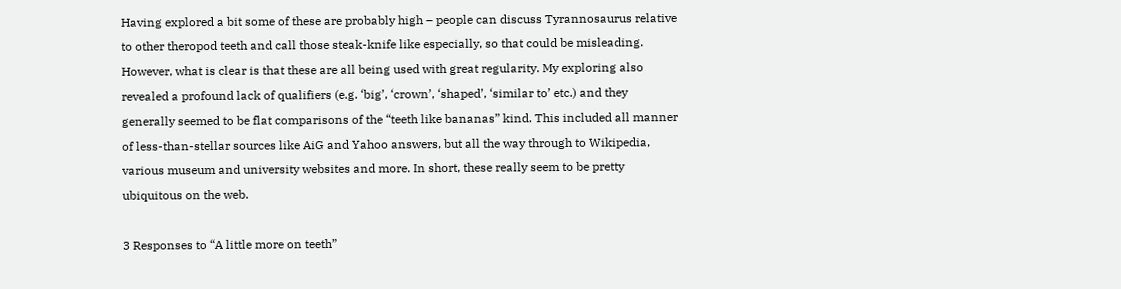Having explored a bit some of these are probably high – people can discuss Tyrannosaurus relative to other theropod teeth and call those steak-knife like especially, so that could be misleading. However, what is clear is that these are all being used with great regularity. My exploring also revealed a profound lack of qualifiers (e.g. ‘big’, ‘crown’, ‘shaped’, ‘similar to’ etc.) and they generally seemed to be flat comparisons of the “teeth like bananas” kind. This included all manner of less-than-stellar sources like AiG and Yahoo answers, but all the way through to Wikipedia, various museum and university websites and more. In short, these really seem to be pretty ubiquitous on the web.

3 Responses to “A little more on teeth”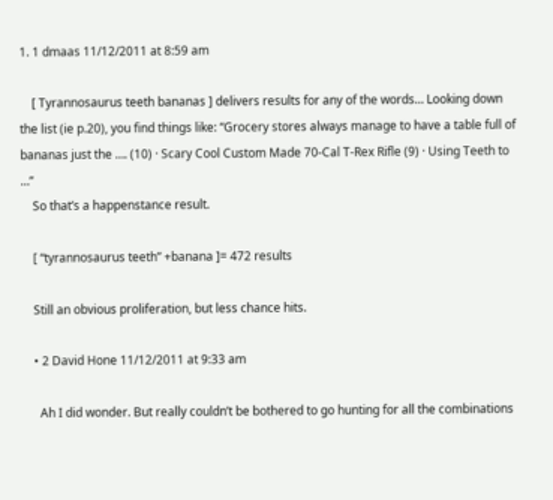1. 1 dmaas 11/12/2011 at 8:59 am

    [ Tyrannosaurus teeth bananas ] delivers results for any of the words… Looking down the list (ie p.20), you find things like: “Grocery stores always manage to have a table full of bananas just the …. (10) · Scary Cool Custom Made 70-Cal T-Rex Rifle (9) · Using Teeth to …”
    So that’s a happenstance result.

    [ “tyrannosaurus teeth” +banana ]= 472 results

    Still an obvious proliferation, but less chance hits.

    • 2 David Hone 11/12/2011 at 9:33 am

      Ah I did wonder. But really couldn’t be bothered to go hunting for all the combinations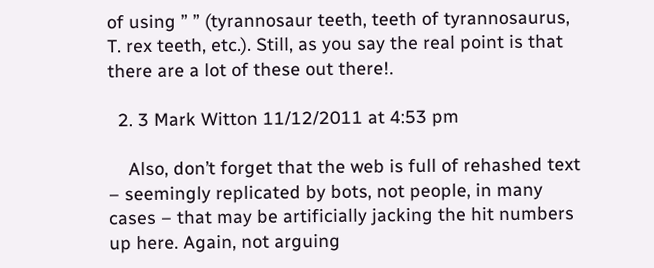of using ” ” (tyrannosaur teeth, teeth of tyrannosaurus, T. rex teeth, etc.). Still, as you say the real point is that there are a lot of these out there!.

  2. 3 Mark Witton 11/12/2011 at 4:53 pm

    Also, don’t forget that the web is full of rehashed text – seemingly replicated by bots, not people, in many cases – that may be artificially jacking the hit numbers up here. Again, not arguing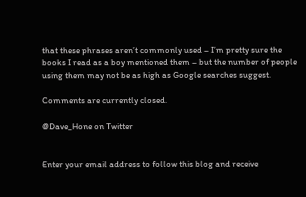that these phrases aren’t commonly used – I’m pretty sure the books I read as a boy mentioned them – but the number of people using them may not be as high as Google searches suggest.

Comments are currently closed.

@Dave_Hone on Twitter


Enter your email address to follow this blog and receive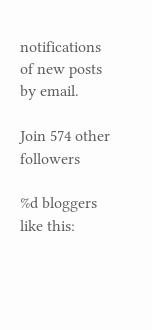notifications of new posts by email.

Join 574 other followers

%d bloggers like this: